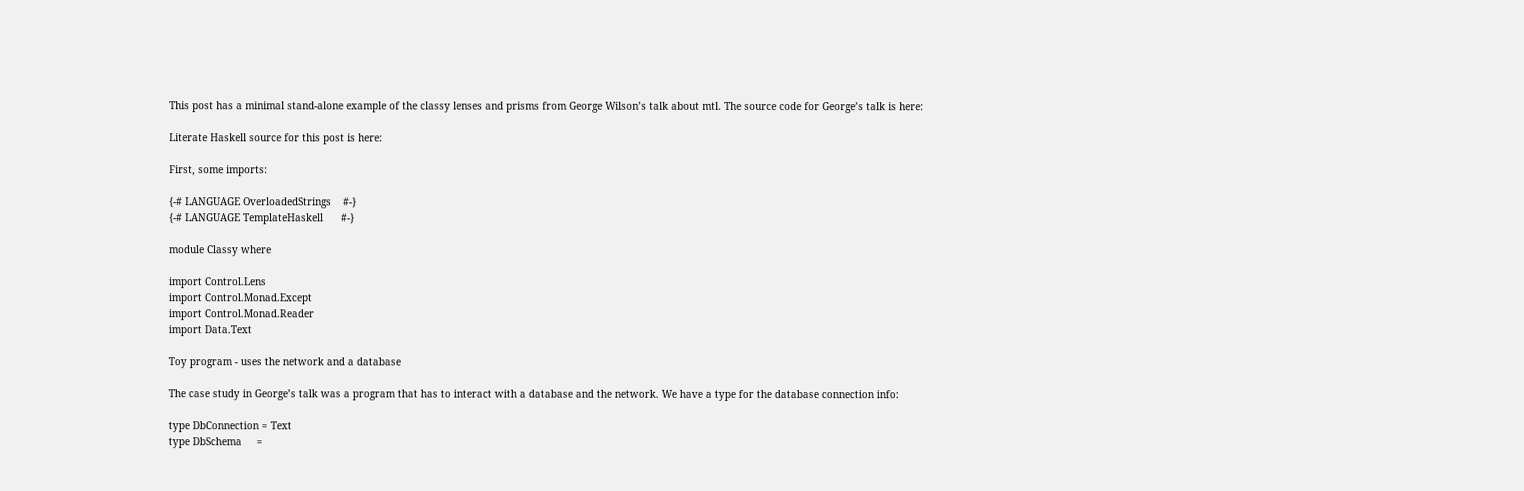This post has a minimal stand-alone example of the classy lenses and prisms from George Wilson’s talk about mtl. The source code for George’s talk is here:

Literate Haskell source for this post is here:

First, some imports:

{-# LANGUAGE OverloadedStrings    #-}
{-# LANGUAGE TemplateHaskell      #-}

module Classy where

import Control.Lens
import Control.Monad.Except
import Control.Monad.Reader
import Data.Text

Toy program - uses the network and a database

The case study in George’s talk was a program that has to interact with a database and the network. We have a type for the database connection info:

type DbConnection = Text
type DbSchema     =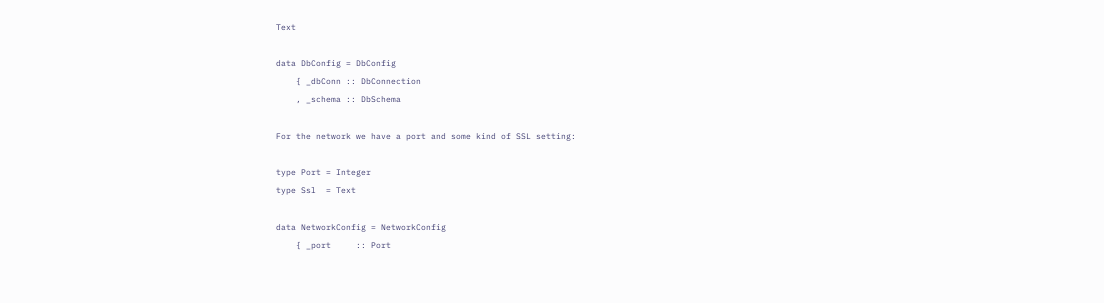Text

data DbConfig = DbConfig
    { _dbConn :: DbConnection
    , _schema :: DbSchema

For the network we have a port and some kind of SSL setting:

type Port = Integer
type Ssl  = Text

data NetworkConfig = NetworkConfig
    { _port     :: Port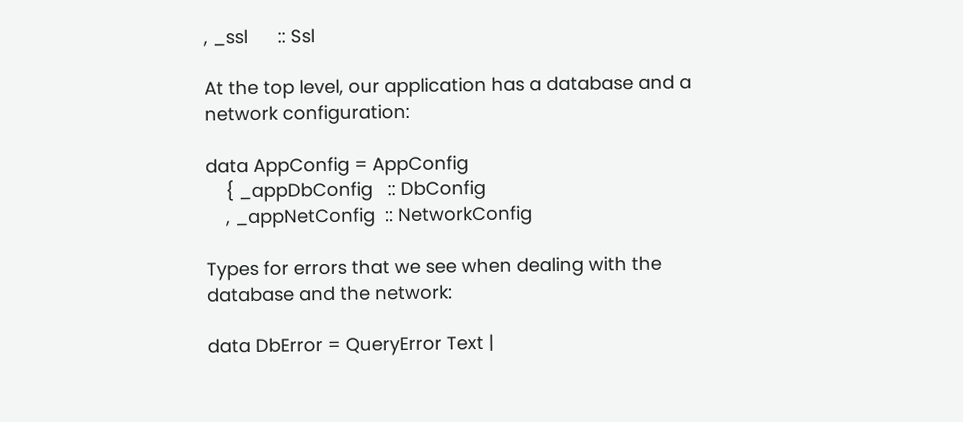, _ssl      :: Ssl

At the top level, our application has a database and a network configuration:

data AppConfig = AppConfig
    { _appDbConfig   :: DbConfig
    , _appNetConfig  :: NetworkConfig

Types for errors that we see when dealing with the database and the network:

data DbError = QueryError Text |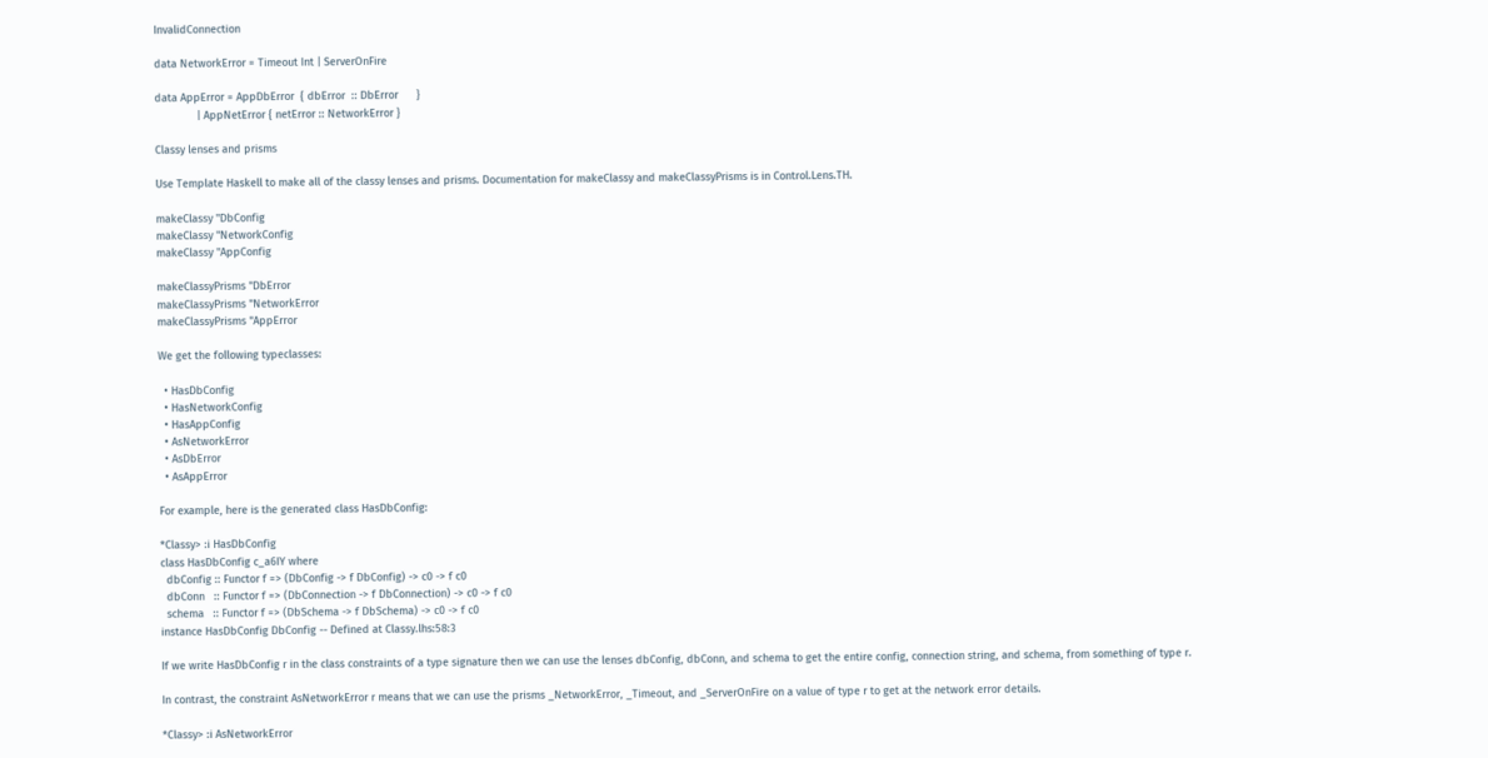InvalidConnection

data NetworkError = Timeout Int | ServerOnFire

data AppError = AppDbError  { dbError  :: DbError      }
              | AppNetError { netError :: NetworkError }

Classy lenses and prisms

Use Template Haskell to make all of the classy lenses and prisms. Documentation for makeClassy and makeClassyPrisms is in Control.Lens.TH.

makeClassy ''DbConfig
makeClassy ''NetworkConfig
makeClassy ''AppConfig

makeClassyPrisms ''DbError
makeClassyPrisms ''NetworkError
makeClassyPrisms ''AppError

We get the following typeclasses:

  • HasDbConfig
  • HasNetworkConfig
  • HasAppConfig
  • AsNetworkError
  • AsDbError
  • AsAppError

For example, here is the generated class HasDbConfig:

*Classy> :i HasDbConfig
class HasDbConfig c_a6IY where
  dbConfig :: Functor f => (DbConfig -> f DbConfig) -> c0 -> f c0
  dbConn   :: Functor f => (DbConnection -> f DbConnection) -> c0 -> f c0
  schema   :: Functor f => (DbSchema -> f DbSchema) -> c0 -> f c0
instance HasDbConfig DbConfig -- Defined at Classy.lhs:58:3

If we write HasDbConfig r in the class constraints of a type signature then we can use the lenses dbConfig, dbConn, and schema to get the entire config, connection string, and schema, from something of type r.

In contrast, the constraint AsNetworkError r means that we can use the prisms _NetworkError, _Timeout, and _ServerOnFire on a value of type r to get at the network error details.

*Classy> :i AsNetworkError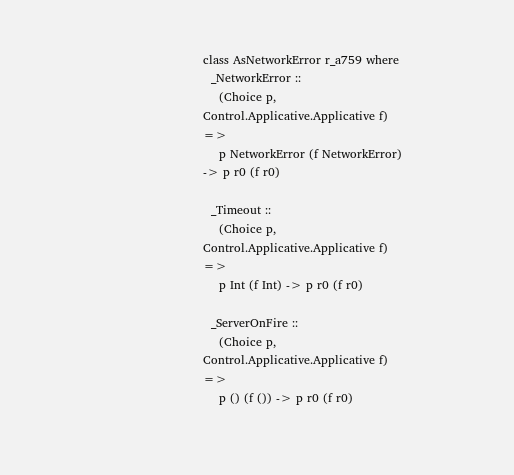class AsNetworkError r_a759 where
  _NetworkError ::
    (Choice p, Control.Applicative.Applicative f) =>
    p NetworkError (f NetworkError) -> p r0 (f r0)

  _Timeout ::
    (Choice p, Control.Applicative.Applicative f) =>
    p Int (f Int) -> p r0 (f r0)

  _ServerOnFire ::
    (Choice p, Control.Applicative.Applicative f) =>
    p () (f ()) -> p r0 (f r0)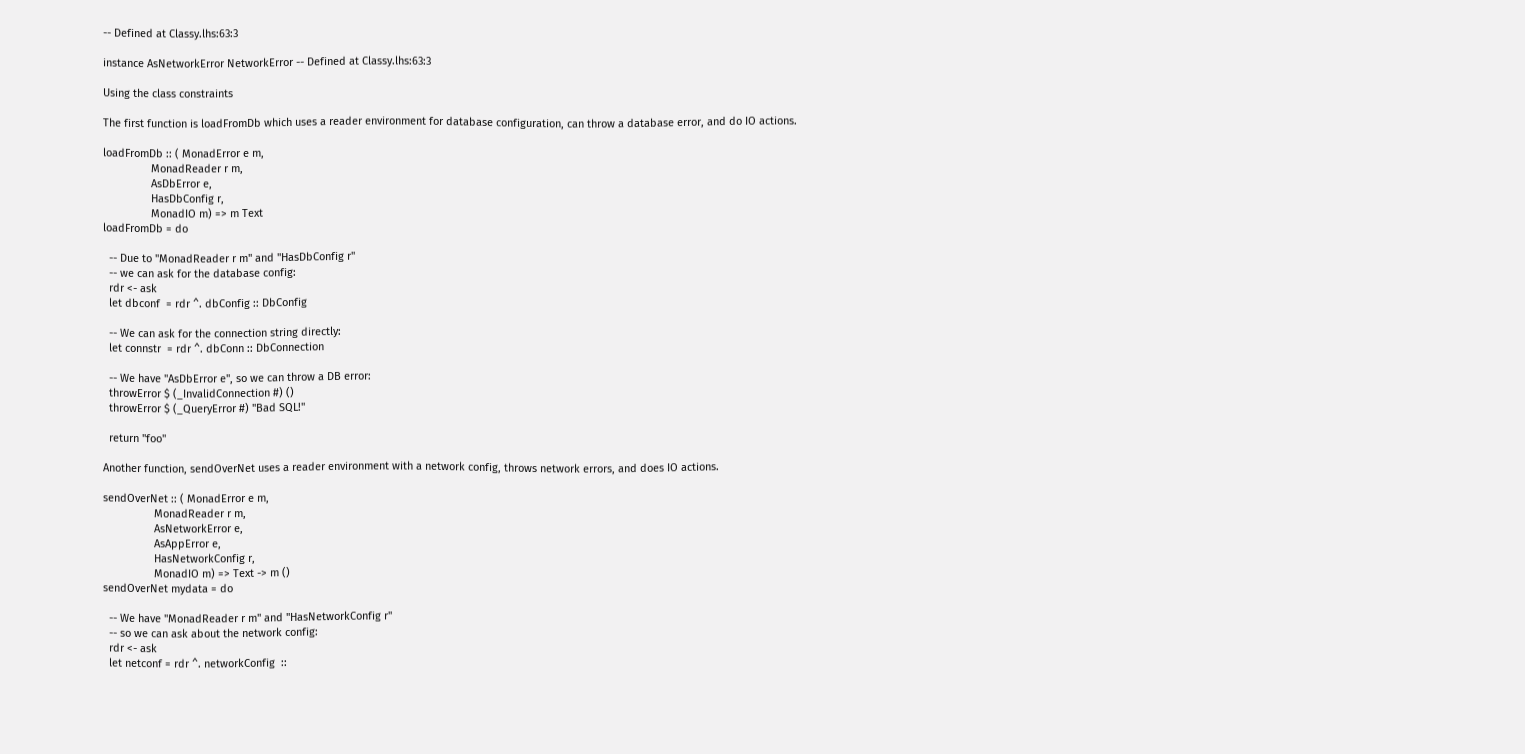-- Defined at Classy.lhs:63:3

instance AsNetworkError NetworkError -- Defined at Classy.lhs:63:3

Using the class constraints

The first function is loadFromDb which uses a reader environment for database configuration, can throw a database error, and do IO actions.

loadFromDb :: ( MonadError e m,
                MonadReader r m,
                AsDbError e,
                HasDbConfig r,
                MonadIO m) => m Text
loadFromDb = do

  -- Due to "MonadReader r m" and "HasDbConfig r"
  -- we can ask for the database config:
  rdr <- ask
  let dbconf  = rdr ^. dbConfig :: DbConfig

  -- We can ask for the connection string directly:
  let connstr  = rdr ^. dbConn :: DbConnection

  -- We have "AsDbError e", so we can throw a DB error:
  throwError $ (_InvalidConnection #) ()
  throwError $ (_QueryError #) "Bad SQL!"

  return "foo"

Another function, sendOverNet uses a reader environment with a network config, throws network errors, and does IO actions.

sendOverNet :: ( MonadError e m,
                 MonadReader r m,
                 AsNetworkError e,
                 AsAppError e,
                 HasNetworkConfig r,
                 MonadIO m) => Text -> m ()
sendOverNet mydata = do

  -- We have "MonadReader r m" and "HasNetworkConfig r"
  -- so we can ask about the network config:
  rdr <- ask
  let netconf = rdr ^. networkConfig  ::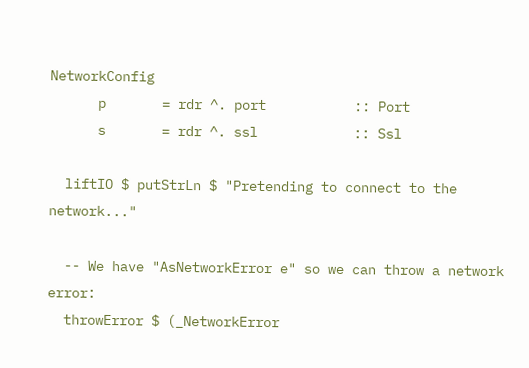NetworkConfig
      p       = rdr ^. port           :: Port
      s       = rdr ^. ssl            :: Ssl

  liftIO $ putStrLn $ "Pretending to connect to the network..."

  -- We have "AsNetworkError e" so we can throw a network error:
  throwError $ (_NetworkError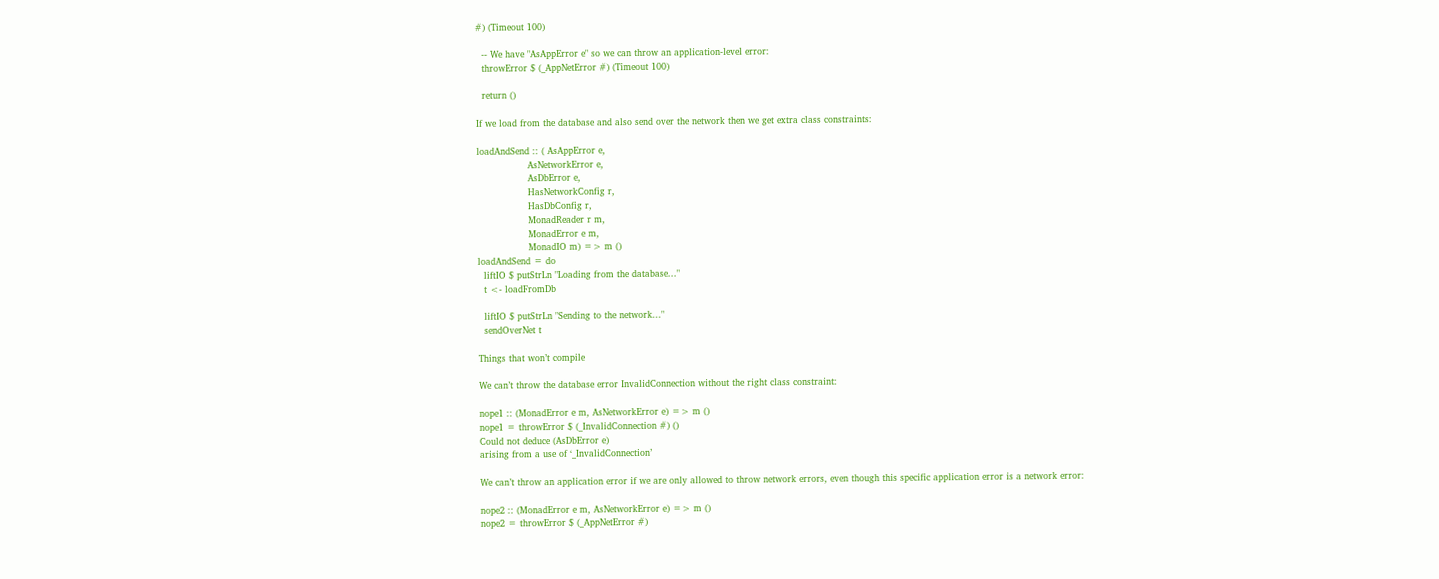#) (Timeout 100)

  -- We have "AsAppError e" so we can throw an application-level error:
  throwError $ (_AppNetError #) (Timeout 100)

  return ()

If we load from the database and also send over the network then we get extra class constraints:

loadAndSend :: ( AsAppError e,
                 AsNetworkError e,
                 AsDbError e,
                 HasNetworkConfig r,
                 HasDbConfig r,
                 MonadReader r m,
                 MonadError e m,
                 MonadIO m) => m ()
loadAndSend = do
  liftIO $ putStrLn "Loading from the database..."
  t <- loadFromDb

  liftIO $ putStrLn "Sending to the network..."
  sendOverNet t

Things that won’t compile

We can’t throw the database error InvalidConnection without the right class constraint:

nope1 :: (MonadError e m, AsNetworkError e) => m ()
nope1 = throwError $ (_InvalidConnection #) ()
Could not deduce (AsDbError e)
arising from a use of ‘_InvalidConnection’

We can’t throw an application error if we are only allowed to throw network errors, even though this specific application error is a network error:

nope2 :: (MonadError e m, AsNetworkError e) => m ()
nope2 = throwError $ (_AppNetError #)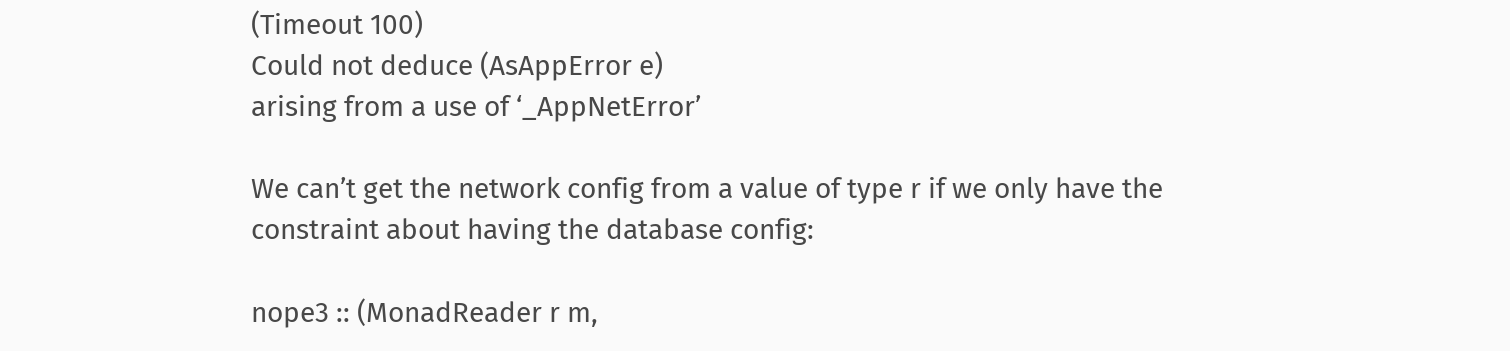(Timeout 100)
Could not deduce (AsAppError e)
arising from a use of ‘_AppNetError’

We can’t get the network config from a value of type r if we only have the constraint about having the database config:

nope3 :: (MonadReader r m,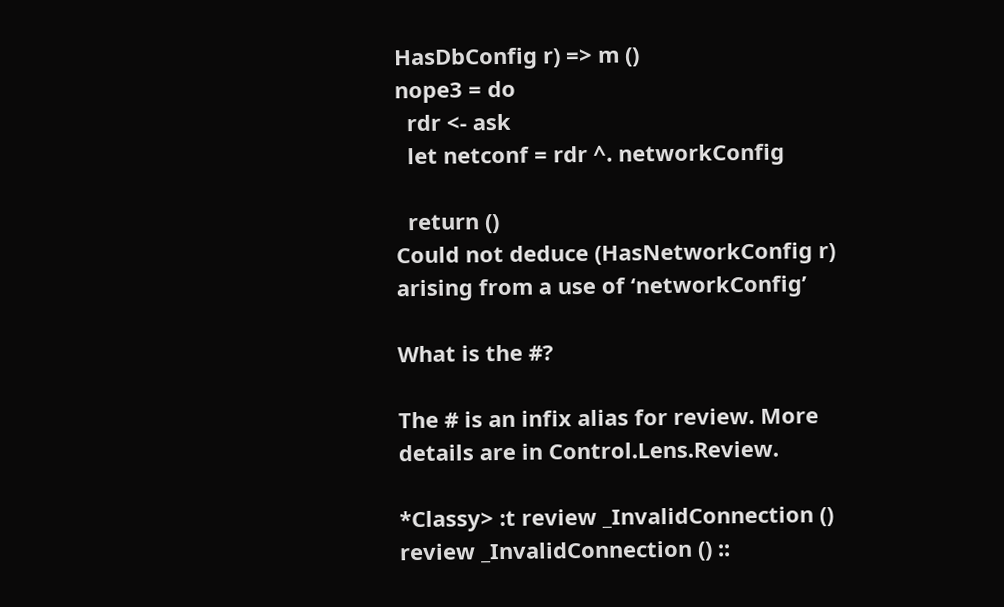HasDbConfig r) => m ()
nope3 = do
  rdr <- ask
  let netconf = rdr ^. networkConfig

  return ()
Could not deduce (HasNetworkConfig r)
arising from a use of ‘networkConfig’

What is the #?

The # is an infix alias for review. More details are in Control.Lens.Review.

*Classy> :t review _InvalidConnection ()
review _InvalidConnection () ::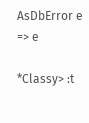AsDbError e => e

*Classy> :t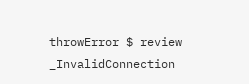throwError $ review _InvalidConnection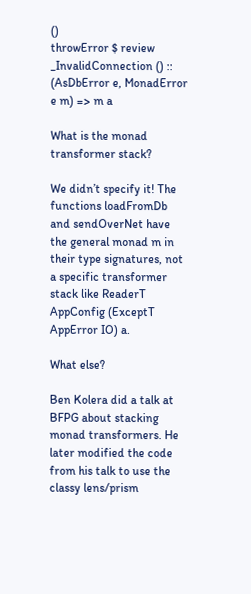()
throwError $ review _InvalidConnection () :: (AsDbError e, MonadError e m) => m a

What is the monad transformer stack?

We didn’t specify it! The functions loadFromDb and sendOverNet have the general monad m in their type signatures, not a specific transformer stack like ReaderT AppConfig (ExceptT AppError IO) a.

What else?

Ben Kolera did a talk at BFPG about stacking monad transformers. He later modified the code from his talk to use the classy lens/prism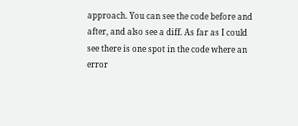approach. You can see the code before and after, and also see a diff. As far as I could see there is one spot in the code where an error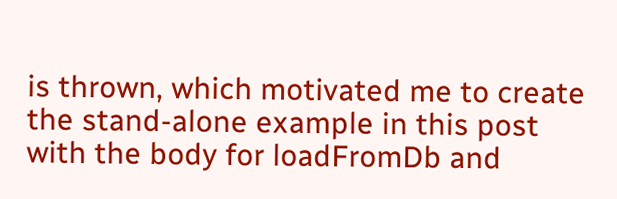is thrown, which motivated me to create the stand-alone example in this post with the body for loadFromDb and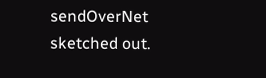sendOverNet sketched out.